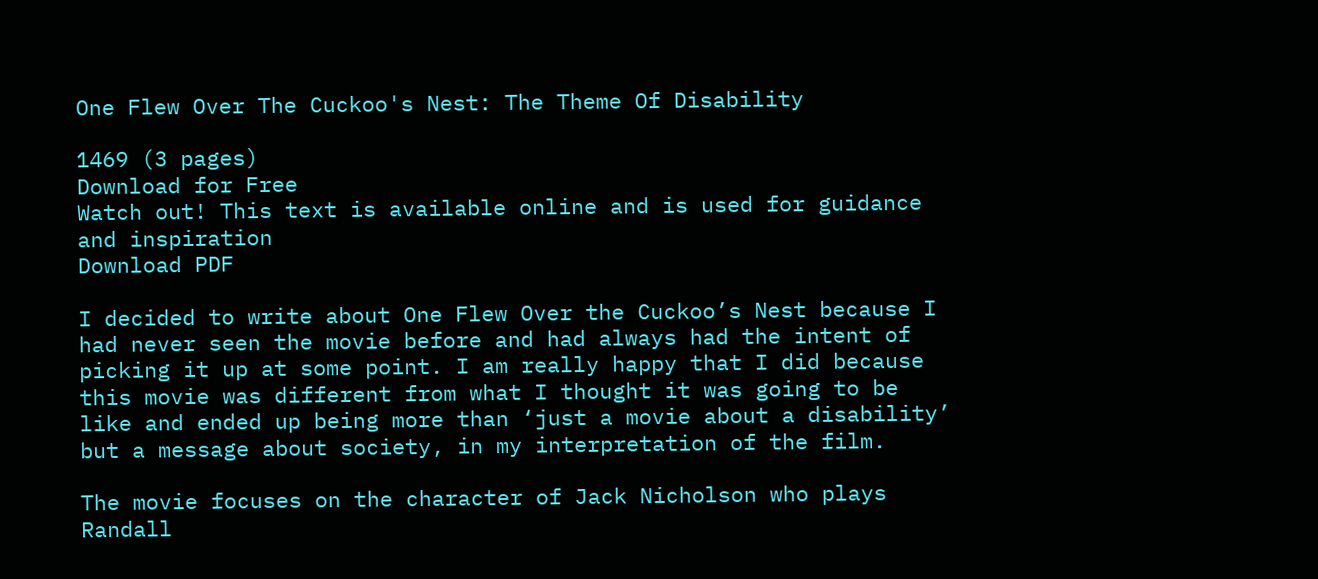One Flew Over The Cuckoo's Nest: The Theme Of Disability

1469 (3 pages)
Download for Free
Watch out! This text is available online and is used for guidance and inspiration
Download PDF

I decided to write about One Flew Over the Cuckoo’s Nest because I had never seen the movie before and had always had the intent of picking it up at some point. I am really happy that I did because this movie was different from what I thought it was going to be like and ended up being more than ‘just a movie about a disability’ but a message about society, in my interpretation of the film.

The movie focuses on the character of Jack Nicholson who plays Randall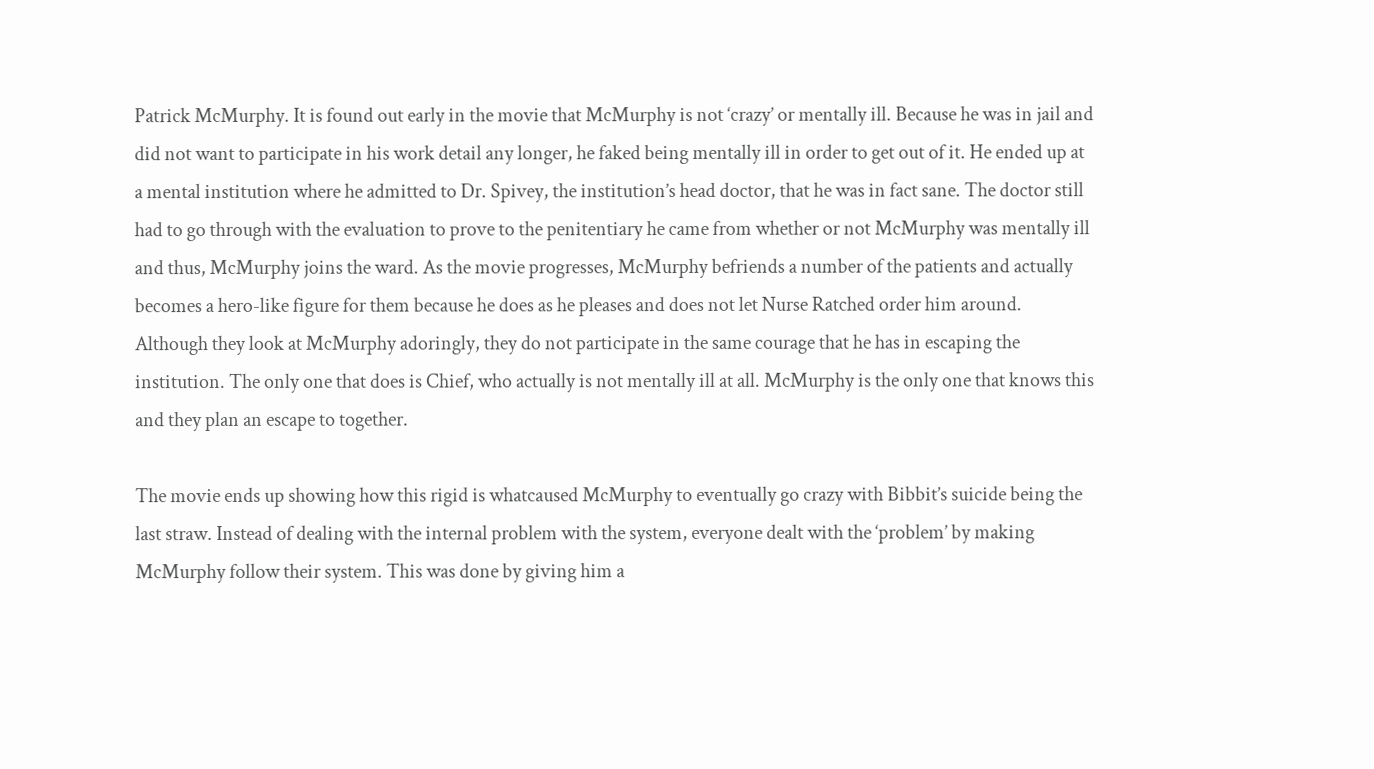Patrick McMurphy. It is found out early in the movie that McMurphy is not ‘crazy’ or mentally ill. Because he was in jail and did not want to participate in his work detail any longer, he faked being mentally ill in order to get out of it. He ended up at a mental institution where he admitted to Dr. Spivey, the institution’s head doctor, that he was in fact sane. The doctor still had to go through with the evaluation to prove to the penitentiary he came from whether or not McMurphy was mentally ill and thus, McMurphy joins the ward. As the movie progresses, McMurphy befriends a number of the patients and actually becomes a hero-like figure for them because he does as he pleases and does not let Nurse Ratched order him around. Although they look at McMurphy adoringly, they do not participate in the same courage that he has in escaping the institution. The only one that does is Chief, who actually is not mentally ill at all. McMurphy is the only one that knows this and they plan an escape to together.

The movie ends up showing how this rigid is whatcaused McMurphy to eventually go crazy with Bibbit’s suicide being the last straw. Instead of dealing with the internal problem with the system, everyone dealt with the ‘problem’ by making McMurphy follow their system. This was done by giving him a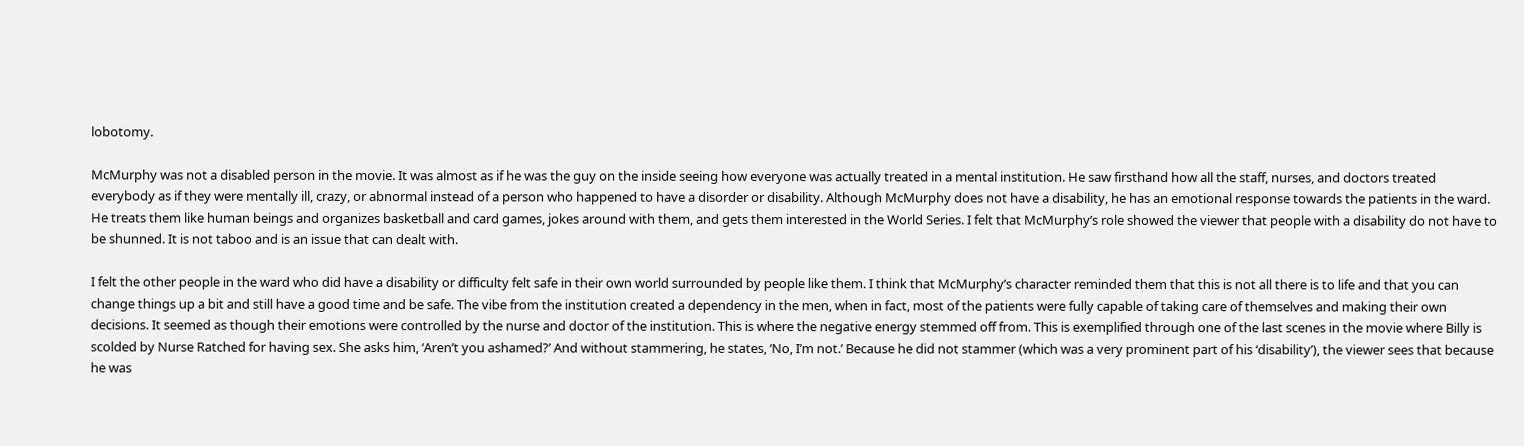lobotomy.

McMurphy was not a disabled person in the movie. It was almost as if he was the guy on the inside seeing how everyone was actually treated in a mental institution. He saw firsthand how all the staff, nurses, and doctors treated everybody as if they were mentally ill, crazy, or abnormal instead of a person who happened to have a disorder or disability. Although McMurphy does not have a disability, he has an emotional response towards the patients in the ward. He treats them like human beings and organizes basketball and card games, jokes around with them, and gets them interested in the World Series. I felt that McMurphy’s role showed the viewer that people with a disability do not have to be shunned. It is not taboo and is an issue that can dealt with.

I felt the other people in the ward who did have a disability or difficulty felt safe in their own world surrounded by people like them. I think that McMurphy’s character reminded them that this is not all there is to life and that you can change things up a bit and still have a good time and be safe. The vibe from the institution created a dependency in the men, when in fact, most of the patients were fully capable of taking care of themselves and making their own decisions. It seemed as though their emotions were controlled by the nurse and doctor of the institution. This is where the negative energy stemmed off from. This is exemplified through one of the last scenes in the movie where Billy is scolded by Nurse Ratched for having sex. She asks him, ‘Aren’t you ashamed?’ And without stammering, he states, ‘No, I’m not.’ Because he did not stammer (which was a very prominent part of his ‘disability’), the viewer sees that because he was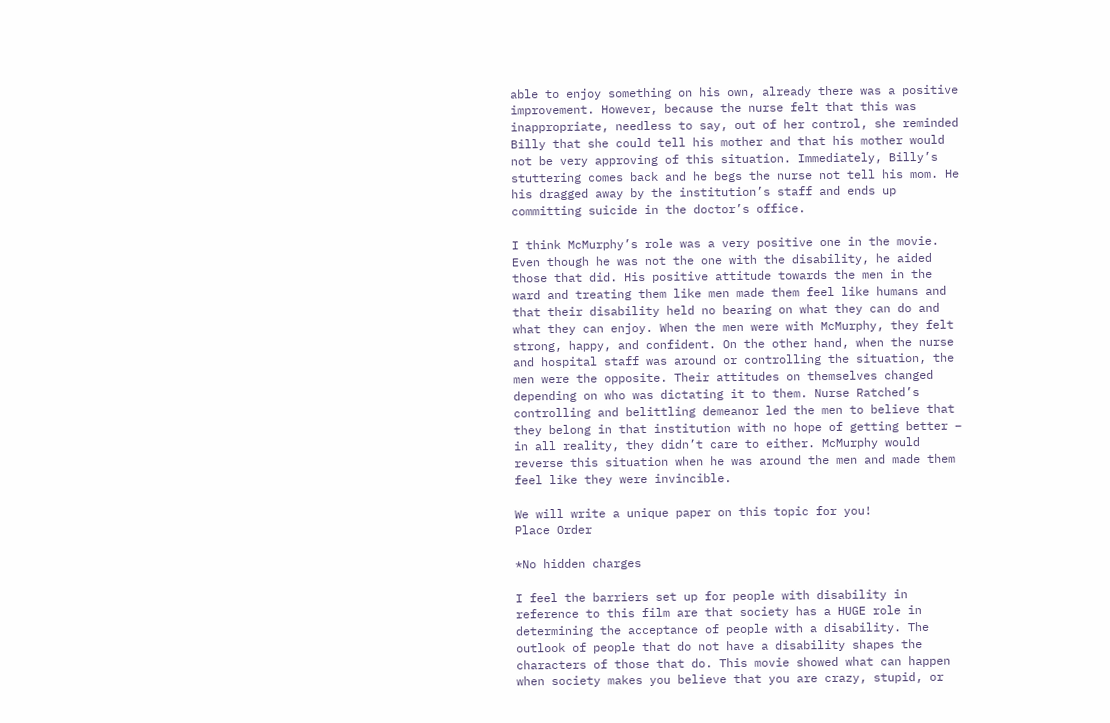able to enjoy something on his own, already there was a positive improvement. However, because the nurse felt that this was inappropriate, needless to say, out of her control, she reminded Billy that she could tell his mother and that his mother would not be very approving of this situation. Immediately, Billy’s stuttering comes back and he begs the nurse not tell his mom. He his dragged away by the institution’s staff and ends up committing suicide in the doctor’s office.

I think McMurphy’s role was a very positive one in the movie. Even though he was not the one with the disability, he aided those that did. His positive attitude towards the men in the ward and treating them like men made them feel like humans and that their disability held no bearing on what they can do and what they can enjoy. When the men were with McMurphy, they felt strong, happy, and confident. On the other hand, when the nurse and hospital staff was around or controlling the situation, the men were the opposite. Their attitudes on themselves changed depending on who was dictating it to them. Nurse Ratched’s controlling and belittling demeanor led the men to believe that they belong in that institution with no hope of getting better – in all reality, they didn’t care to either. McMurphy would reverse this situation when he was around the men and made them feel like they were invincible.

We will write a unique paper on this topic for you!
Place Order

*No hidden charges

I feel the barriers set up for people with disability in reference to this film are that society has a HUGE role in determining the acceptance of people with a disability. The outlook of people that do not have a disability shapes the characters of those that do. This movie showed what can happen when society makes you believe that you are crazy, stupid, or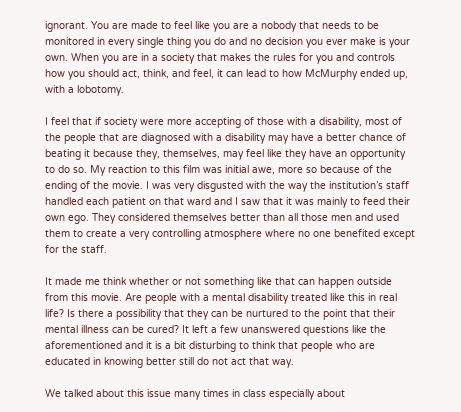ignorant. You are made to feel like you are a nobody that needs to be monitored in every single thing you do and no decision you ever make is your own. When you are in a society that makes the rules for you and controls how you should act, think, and feel, it can lead to how McMurphy ended up, with a lobotomy.

I feel that if society were more accepting of those with a disability, most of the people that are diagnosed with a disability may have a better chance of beating it because they, themselves, may feel like they have an opportunity to do so. My reaction to this film was initial awe, more so because of the ending of the movie. I was very disgusted with the way the institution’s staff handled each patient on that ward and I saw that it was mainly to feed their own ego. They considered themselves better than all those men and used them to create a very controlling atmosphere where no one benefited except for the staff.

It made me think whether or not something like that can happen outside from this movie. Are people with a mental disability treated like this in real life? Is there a possibility that they can be nurtured to the point that their mental illness can be cured? It left a few unanswered questions like the aforementioned and it is a bit disturbing to think that people who are educated in knowing better still do not act that way.

We talked about this issue many times in class especially about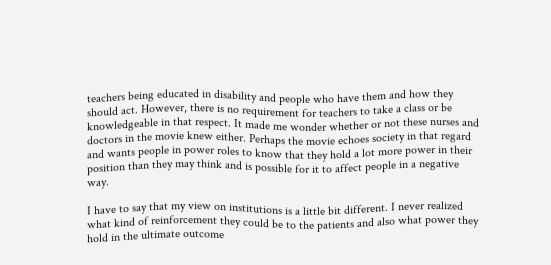teachers being educated in disability and people who have them and how they should act. However, there is no requirement for teachers to take a class or be knowledgeable in that respect. It made me wonder whether or not these nurses and doctors in the movie knew either. Perhaps the movie echoes society in that regard and wants people in power roles to know that they hold a lot more power in their position than they may think and is possible for it to affect people in a negative way.

I have to say that my view on institutions is a little bit different. I never realized what kind of reinforcement they could be to the patients and also what power they hold in the ultimate outcome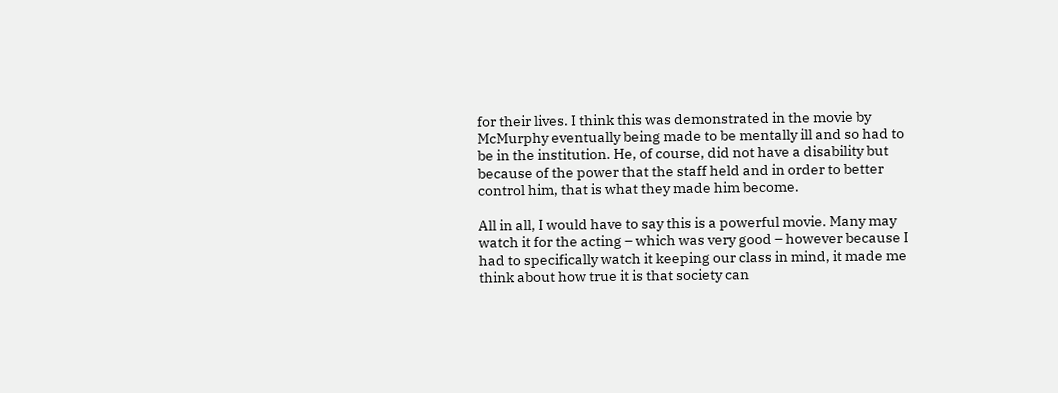for their lives. I think this was demonstrated in the movie by McMurphy eventually being made to be mentally ill and so had to be in the institution. He, of course, did not have a disability but because of the power that the staff held and in order to better control him, that is what they made him become.

All in all, I would have to say this is a powerful movie. Many may watch it for the acting – which was very good – however because I had to specifically watch it keeping our class in mind, it made me think about how true it is that society can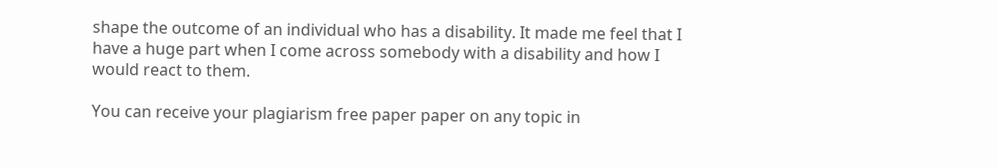shape the outcome of an individual who has a disability. It made me feel that I have a huge part when I come across somebody with a disability and how I would react to them.

You can receive your plagiarism free paper paper on any topic in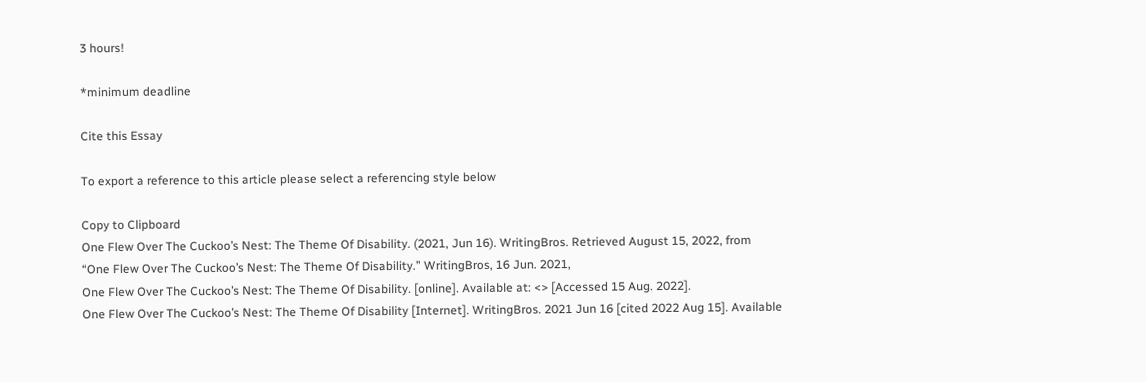3 hours!

*minimum deadline

Cite this Essay

To export a reference to this article please select a referencing style below

Copy to Clipboard
One Flew Over The Cuckoo’s Nest: The Theme Of Disability. (2021, Jun 16). WritingBros. Retrieved August 15, 2022, from
“One Flew Over The Cuckoo’s Nest: The Theme Of Disability.” WritingBros, 16 Jun. 2021,
One Flew Over The Cuckoo’s Nest: The Theme Of Disability. [online]. Available at: <> [Accessed 15 Aug. 2022].
One Flew Over The Cuckoo’s Nest: The Theme Of Disability [Internet]. WritingBros. 2021 Jun 16 [cited 2022 Aug 15]. Available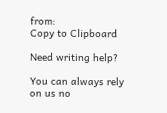from:
Copy to Clipboard

Need writing help?

You can always rely on us no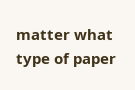matter what type of paper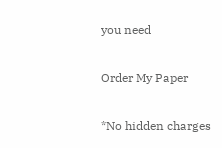you need

Order My Paper

*No hidden charges